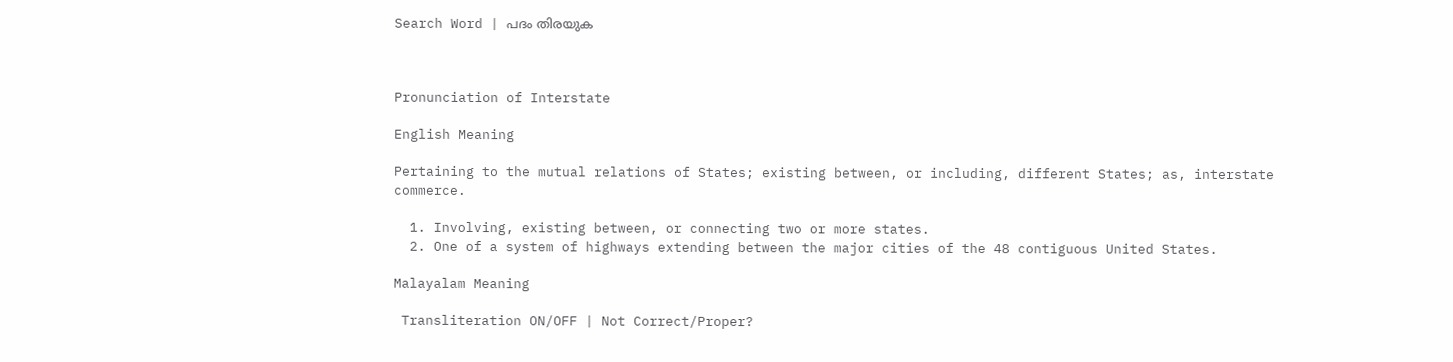Search Word | പദം തിരയുക



Pronunciation of Interstate

English Meaning

Pertaining to the mutual relations of States; existing between, or including, different States; as, interstate commerce.

  1. Involving, existing between, or connecting two or more states.
  2. One of a system of highways extending between the major cities of the 48 contiguous United States.

Malayalam Meaning

 Transliteration ON/OFF | Not Correct/Proper?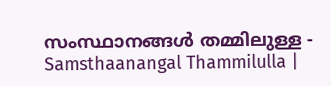സംസ്ഥാനങ്ങള്‍ തമ്മിലുള്ള - Samsthaanangal Thammilulla |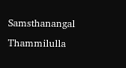Samsthanangal Thammilulla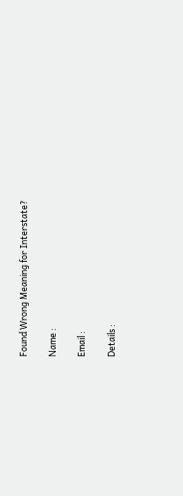Found Wrong Meaning for Interstate?

Name :

Email :

Details :